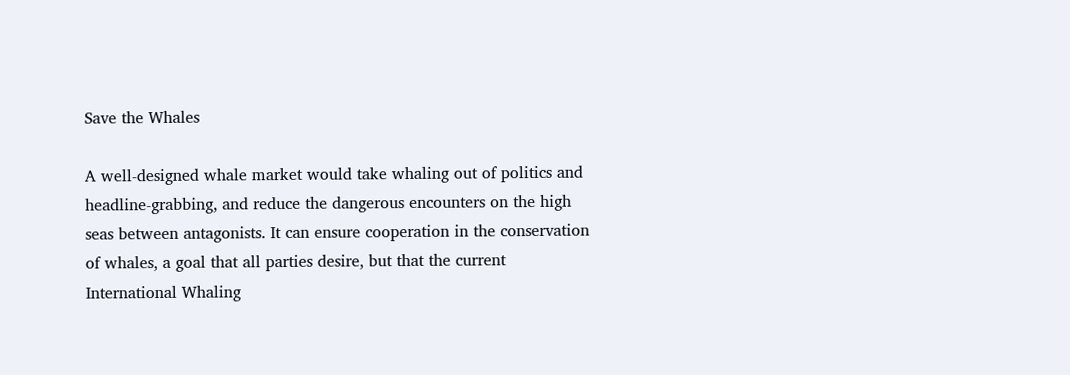Save the Whales

A well-designed whale market would take whaling out of politics and headline-grabbing, and reduce the dangerous encounters on the high seas between antagonists. It can ensure cooperation in the conservation of whales, a goal that all parties desire, but that the current International Whaling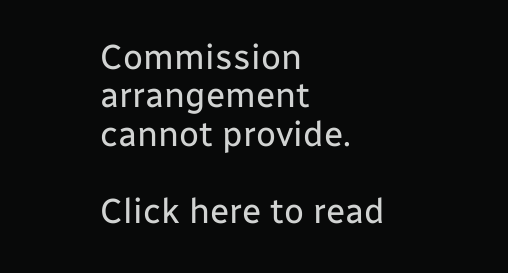Commission arrangement cannot provide.

Click here to read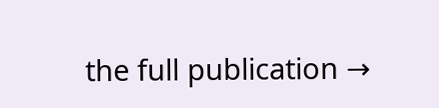the full publication →